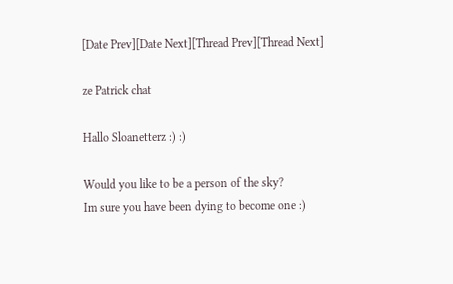[Date Prev][Date Next][Thread Prev][Thread Next]

ze Patrick chat

Hallo Sloanetterz :) :)

Would you like to be a person of the sky?
Im sure you have been dying to become one :)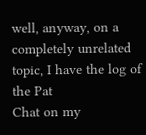well, anyway, on a completely unrelated topic, I have the log of the Pat
Chat on my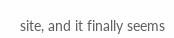site, and it finally seems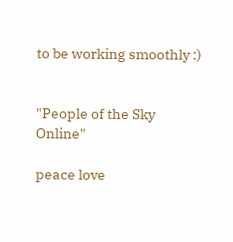to be working smoothly :)


"People of the Sky Online"

peace love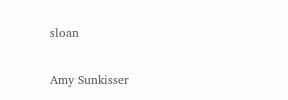sloan

Amy Sunkisser